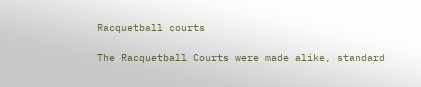Racquetball courts

The Racquetball Courts were made alike, standard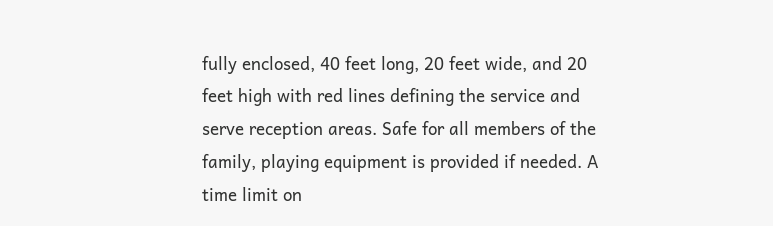fully enclosed, 40 feet long, 20 feet wide, and 20 feet high with red lines defining the service and serve reception areas. Safe for all members of the family, playing equipment is provided if needed. A time limit on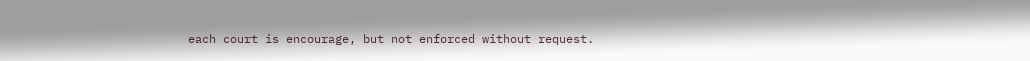each court is encourage, but not enforced without request.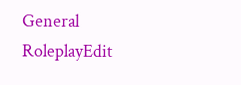General RoleplayEdit